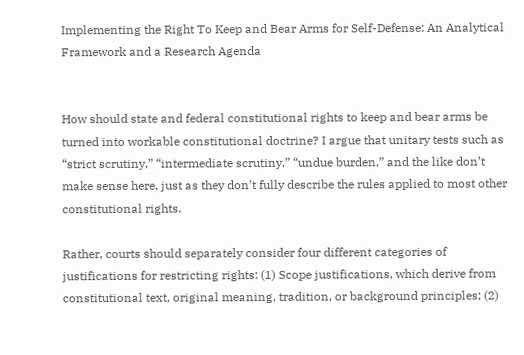Implementing the Right To Keep and Bear Arms for Self-Defense: An Analytical Framework and a Research Agenda


How should state and federal constitutional rights to keep and bear arms be turned into workable constitutional doctrine? I argue that unitary tests such as “strict scrutiny,” “intermediate scrutiny,” “undue burden,” and the like don’t make sense here, just as they don’t fully describe the rules applied to most other constitutional rights.

Rather, courts should separately consider four different categories of justifications for restricting rights: (1) Scope justifications, which derive from constitutional text, original meaning, tradition, or background principles; (2)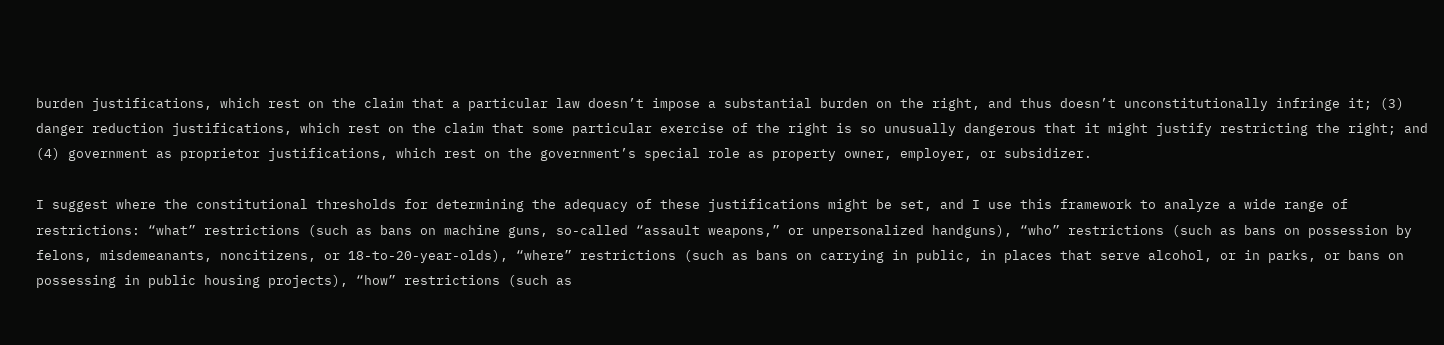burden justifications, which rest on the claim that a particular law doesn’t impose a substantial burden on the right, and thus doesn’t unconstitutionally infringe it; (3) danger reduction justifications, which rest on the claim that some particular exercise of the right is so unusually dangerous that it might justify restricting the right; and (4) government as proprietor justifications, which rest on the government’s special role as property owner, employer, or subsidizer.

I suggest where the constitutional thresholds for determining the adequacy of these justifications might be set, and I use this framework to analyze a wide range of restrictions: “what” restrictions (such as bans on machine guns, so-called “assault weapons,” or unpersonalized handguns), “who” restrictions (such as bans on possession by felons, misdemeanants, noncitizens, or 18-to-20-year-olds), “where” restrictions (such as bans on carrying in public, in places that serve alcohol, or in parks, or bans on possessing in public housing projects), “how” restrictions (such as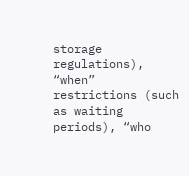storage regulations), “when” restrictions (such as waiting periods), “who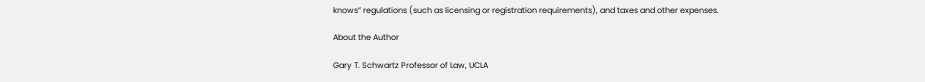knows” regulations (such as licensing or registration requirements), and taxes and other expenses.

About the Author

Gary T. Schwartz Professor of Law, UCLA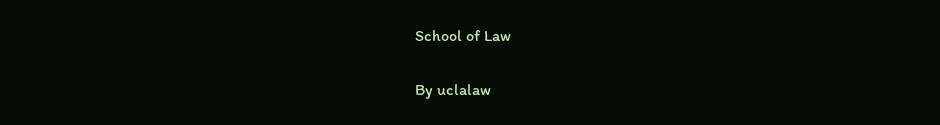School of Law

By uclalaw